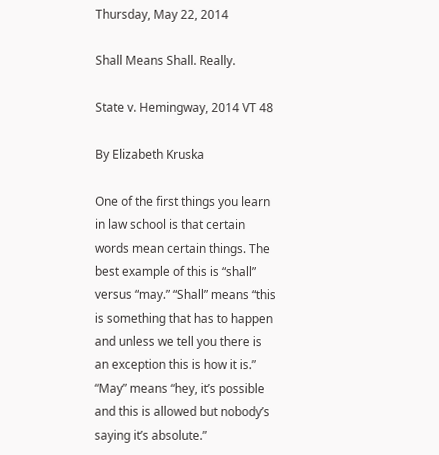Thursday, May 22, 2014

Shall Means Shall. Really.

State v. Hemingway, 2014 VT 48

By Elizabeth Kruska

One of the first things you learn in law school is that certain words mean certain things. The best example of this is “shall” versus “may.” “Shall” means “this is something that has to happen and unless we tell you there is an exception this is how it is.” “May” means “hey, it’s possible and this is allowed but nobody’s saying it’s absolute.”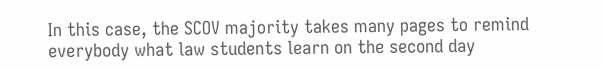In this case, the SCOV majority takes many pages to remind everybody what law students learn on the second day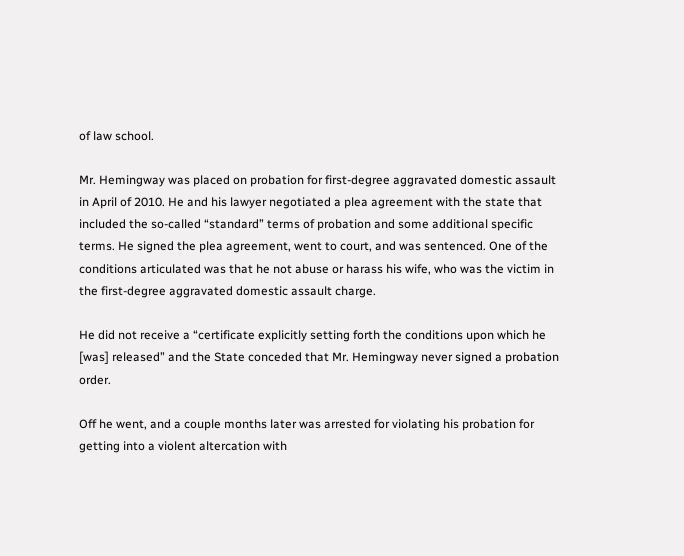of law school.

Mr. Hemingway was placed on probation for first-degree aggravated domestic assault in April of 2010. He and his lawyer negotiated a plea agreement with the state that included the so-called “standard” terms of probation and some additional specific terms. He signed the plea agreement, went to court, and was sentenced. One of the conditions articulated was that he not abuse or harass his wife, who was the victim in the first-degree aggravated domestic assault charge.

He did not receive a “certificate explicitly setting forth the conditions upon which he [was] released” and the State conceded that Mr. Hemingway never signed a probation order.

Off he went, and a couple months later was arrested for violating his probation for getting into a violent altercation with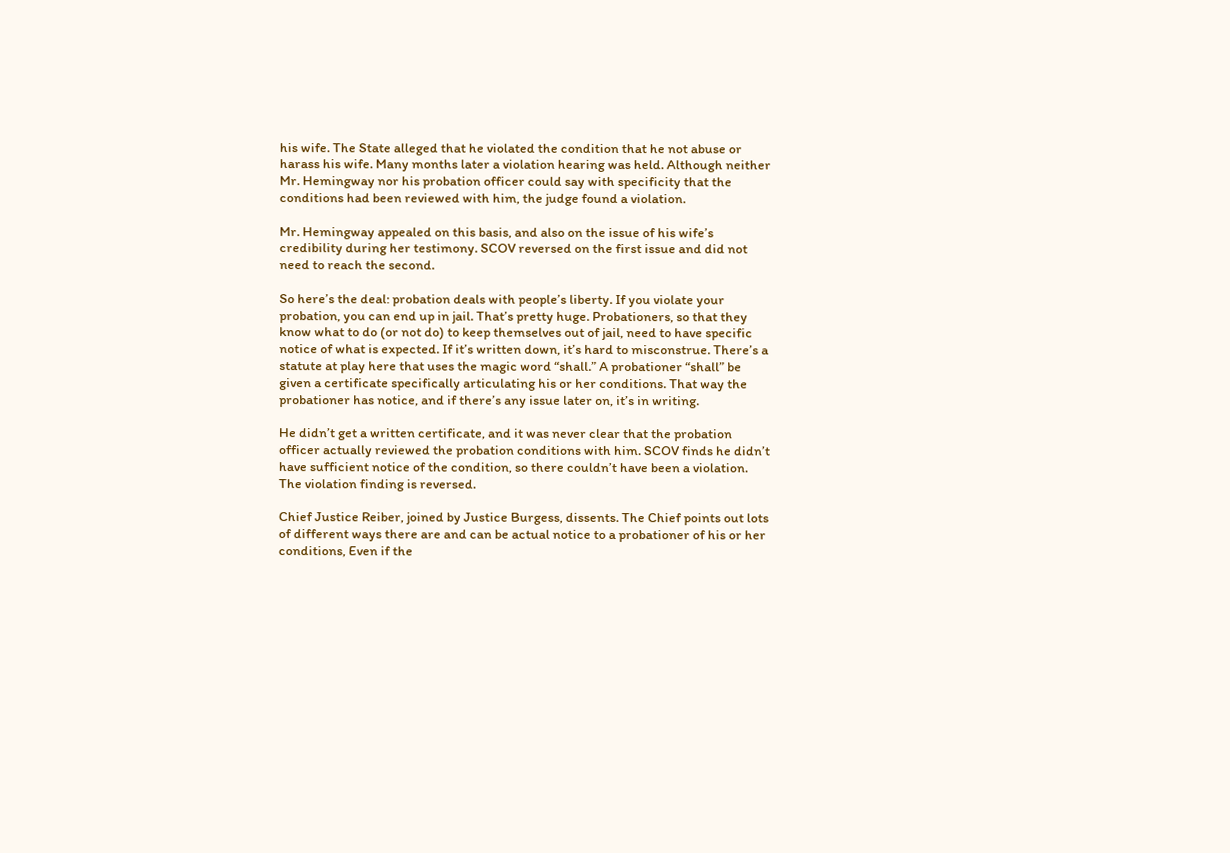his wife. The State alleged that he violated the condition that he not abuse or harass his wife. Many months later a violation hearing was held. Although neither Mr. Hemingway nor his probation officer could say with specificity that the conditions had been reviewed with him, the judge found a violation.

Mr. Hemingway appealed on this basis, and also on the issue of his wife’s credibility during her testimony. SCOV reversed on the first issue and did not need to reach the second.

So here’s the deal: probation deals with people’s liberty. If you violate your probation, you can end up in jail. That’s pretty huge. Probationers, so that they know what to do (or not do) to keep themselves out of jail, need to have specific notice of what is expected. If it’s written down, it’s hard to misconstrue. There’s a statute at play here that uses the magic word “shall.” A probationer “shall” be given a certificate specifically articulating his or her conditions. That way the probationer has notice, and if there’s any issue later on, it’s in writing.

He didn’t get a written certificate, and it was never clear that the probation officer actually reviewed the probation conditions with him. SCOV finds he didn’t have sufficient notice of the condition, so there couldn’t have been a violation. The violation finding is reversed.

Chief Justice Reiber, joined by Justice Burgess, dissents. The Chief points out lots of different ways there are and can be actual notice to a probationer of his or her conditions, Even if the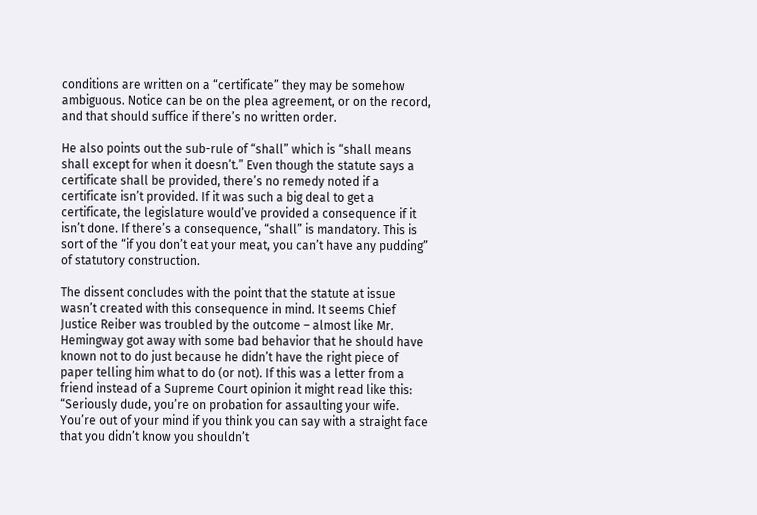conditions are written on a “certificate” they may be somehow ambiguous. Notice can be on the plea agreement, or on the record, and that should suffice if there’s no written order.

He also points out the sub-rule of “shall” which is “shall means shall except for when it doesn’t.” Even though the statute says a certificate shall be provided, there’s no remedy noted if a certificate isn’t provided. If it was such a big deal to get a certificate, the legislature would’ve provided a consequence if it isn’t done. If there’s a consequence, “shall” is mandatory. This is sort of the “if you don’t eat your meat, you can’t have any pudding” of statutory construction.

The dissent concludes with the point that the statute at issue wasn’t created with this consequence in mind. It seems Chief Justice Reiber was troubled by the outcome – almost like Mr. Hemingway got away with some bad behavior that he should have known not to do just because he didn’t have the right piece of paper telling him what to do (or not). If this was a letter from a friend instead of a Supreme Court opinion it might read like this: “Seriously dude, you’re on probation for assaulting your wife. You’re out of your mind if you think you can say with a straight face that you didn’t know you shouldn’t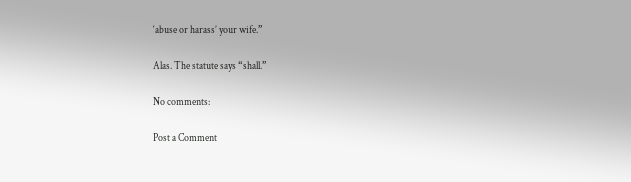‘abuse or harass’ your wife.”

Alas. The statute says “shall.”

No comments:

Post a Comment